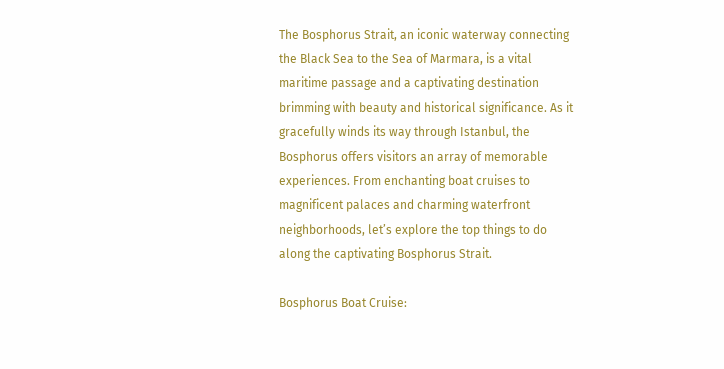The Bosphorus Strait, an iconic waterway connecting the Black Sea to the Sea of Marmara, is a vital maritime passage and a captivating destination brimming with beauty and historical significance. As it gracefully winds its way through Istanbul, the Bosphorus offers visitors an array of memorable experiences. From enchanting boat cruises to magnificent palaces and charming waterfront neighborhoods, let’s explore the top things to do along the captivating Bosphorus Strait.

Bosphorus Boat Cruise: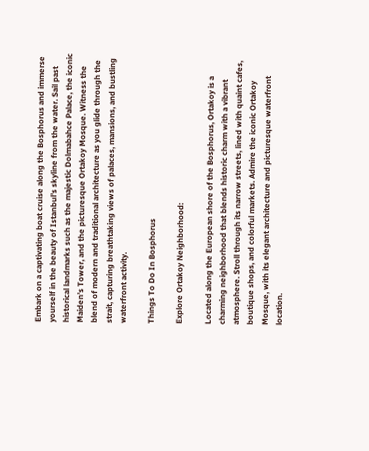Embark on a captivating boat cruise along the Bosphorus and immerse yourself in the beauty of Istanbul’s skyline from the water. Sail past historical landmarks such as the majestic Dolmabahce Palace, the iconic Maiden’s Tower, and the picturesque Ortakoy Mosque. Witness the blend of modern and traditional architecture as you glide through the strait, capturing breathtaking views of palaces, mansions, and bustling waterfront activity.

Things To Do In Bosphorus

Explore Ortakoy Neighborhood:

Located along the European shore of the Bosphorus, Ortakoy is a charming neighborhood that blends historic charm with a vibrant atmosphere. Stroll through its narrow streets, lined with quaint cafes, boutique shops, and colorful markets. Admire the iconic Ortakoy Mosque, with its elegant architecture and picturesque waterfront location.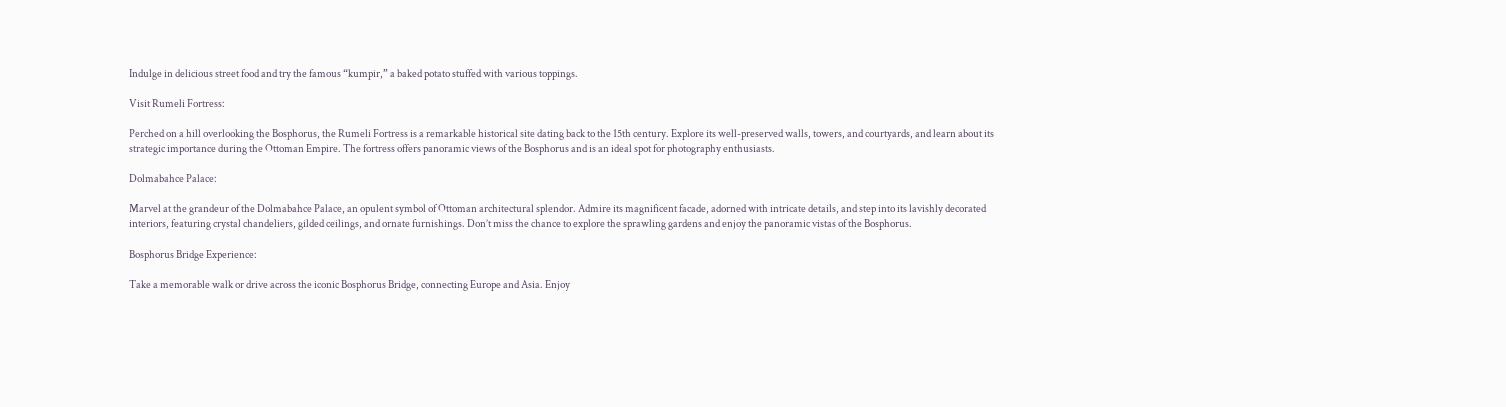Indulge in delicious street food and try the famous “kumpir,” a baked potato stuffed with various toppings.

Visit Rumeli Fortress:

Perched on a hill overlooking the Bosphorus, the Rumeli Fortress is a remarkable historical site dating back to the 15th century. Explore its well-preserved walls, towers, and courtyards, and learn about its strategic importance during the Ottoman Empire. The fortress offers panoramic views of the Bosphorus and is an ideal spot for photography enthusiasts.

Dolmabahce Palace:

Marvel at the grandeur of the Dolmabahce Palace, an opulent symbol of Ottoman architectural splendor. Admire its magnificent facade, adorned with intricate details, and step into its lavishly decorated interiors, featuring crystal chandeliers, gilded ceilings, and ornate furnishings. Don’t miss the chance to explore the sprawling gardens and enjoy the panoramic vistas of the Bosphorus.

Bosphorus Bridge Experience:

Take a memorable walk or drive across the iconic Bosphorus Bridge, connecting Europe and Asia. Enjoy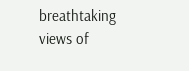breathtaking views of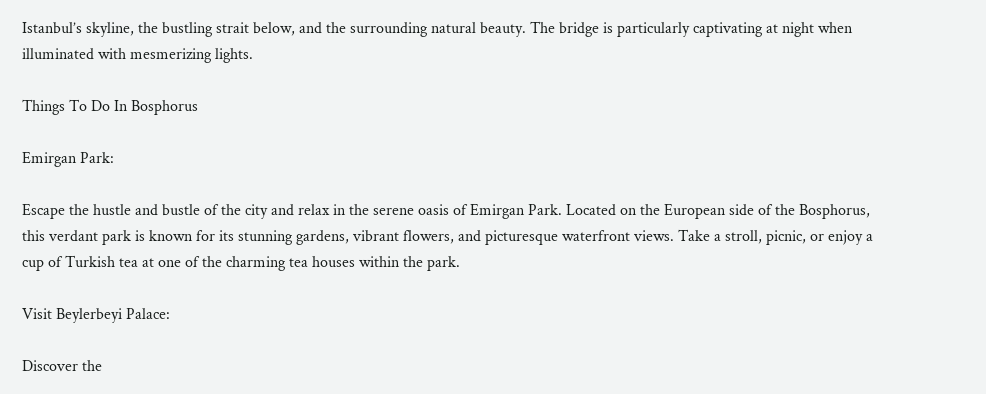Istanbul’s skyline, the bustling strait below, and the surrounding natural beauty. The bridge is particularly captivating at night when illuminated with mesmerizing lights.

Things To Do In Bosphorus

Emirgan Park:

Escape the hustle and bustle of the city and relax in the serene oasis of Emirgan Park. Located on the European side of the Bosphorus, this verdant park is known for its stunning gardens, vibrant flowers, and picturesque waterfront views. Take a stroll, picnic, or enjoy a cup of Turkish tea at one of the charming tea houses within the park.

Visit Beylerbeyi Palace:

Discover the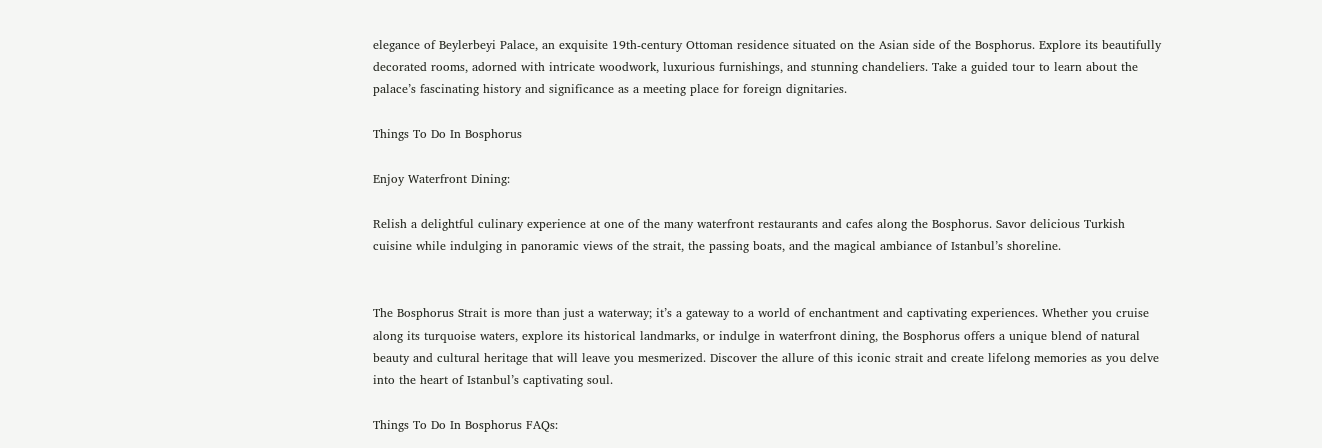elegance of Beylerbeyi Palace, an exquisite 19th-century Ottoman residence situated on the Asian side of the Bosphorus. Explore its beautifully decorated rooms, adorned with intricate woodwork, luxurious furnishings, and stunning chandeliers. Take a guided tour to learn about the palace’s fascinating history and significance as a meeting place for foreign dignitaries.

Things To Do In Bosphorus

Enjoy Waterfront Dining:

Relish a delightful culinary experience at one of the many waterfront restaurants and cafes along the Bosphorus. Savor delicious Turkish cuisine while indulging in panoramic views of the strait, the passing boats, and the magical ambiance of Istanbul’s shoreline.


The Bosphorus Strait is more than just a waterway; it’s a gateway to a world of enchantment and captivating experiences. Whether you cruise along its turquoise waters, explore its historical landmarks, or indulge in waterfront dining, the Bosphorus offers a unique blend of natural beauty and cultural heritage that will leave you mesmerized. Discover the allure of this iconic strait and create lifelong memories as you delve into the heart of Istanbul’s captivating soul.

Things To Do In Bosphorus FAQs: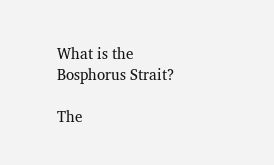What is the Bosphorus Strait?

The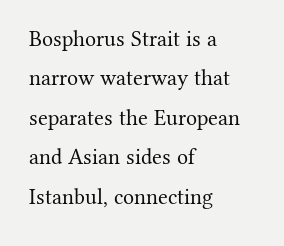Bosphorus Strait is a narrow waterway that separates the European and Asian sides of Istanbul, connecting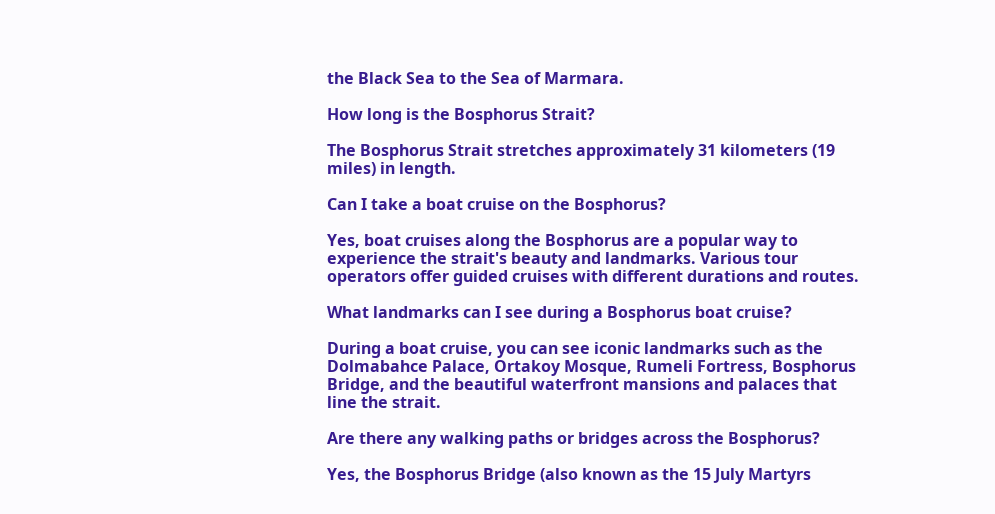the Black Sea to the Sea of Marmara.

How long is the Bosphorus Strait?

The Bosphorus Strait stretches approximately 31 kilometers (19 miles) in length.

Can I take a boat cruise on the Bosphorus?

Yes, boat cruises along the Bosphorus are a popular way to experience the strait's beauty and landmarks. Various tour operators offer guided cruises with different durations and routes.

What landmarks can I see during a Bosphorus boat cruise?

During a boat cruise, you can see iconic landmarks such as the Dolmabahce Palace, Ortakoy Mosque, Rumeli Fortress, Bosphorus Bridge, and the beautiful waterfront mansions and palaces that line the strait.

Are there any walking paths or bridges across the Bosphorus?

Yes, the Bosphorus Bridge (also known as the 15 July Martyrs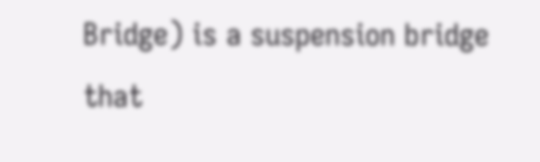Bridge) is a suspension bridge that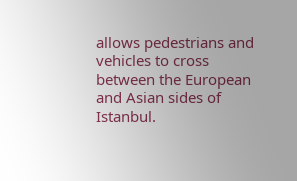allows pedestrians and vehicles to cross between the European and Asian sides of Istanbul.